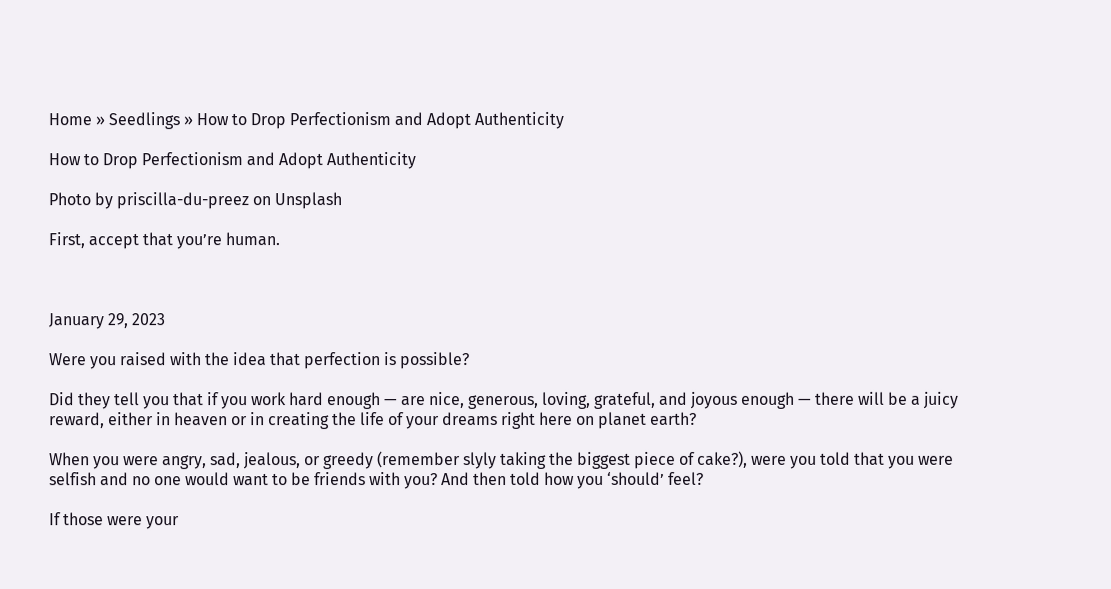Home » Seedlings » How to Drop Perfectionism and Adopt Authenticity

How to Drop Perfectionism and Adopt Authenticity

Photo by priscilla-du-preez on Unsplash

First, accept that you’re human.



January 29, 2023

Were you raised with the idea that perfection is possible?

Did they tell you that if you work hard enough — are nice, generous, loving, grateful, and joyous enough — there will be a juicy reward, either in heaven or in creating the life of your dreams right here on planet earth?

When you were angry, sad, jealous, or greedy (remember slyly taking the biggest piece of cake?), were you told that you were selfish and no one would want to be friends with you? And then told how you ‘should’ feel?

If those were your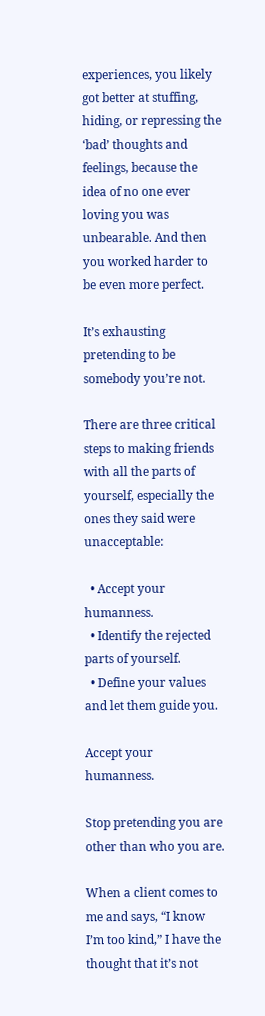experiences, you likely got better at stuffing, hiding, or repressing the ‘bad’ thoughts and feelings, because the idea of no one ever loving you was unbearable. And then you worked harder to be even more perfect.

It’s exhausting pretending to be somebody you’re not.

There are three critical steps to making friends with all the parts of yourself, especially the ones they said were unacceptable:

  • Accept your humanness.
  • Identify the rejected parts of yourself.
  • Define your values and let them guide you.

Accept your humanness.

Stop pretending you are other than who you are.

When a client comes to me and says, “I know I’m too kind,” I have the thought that it’s not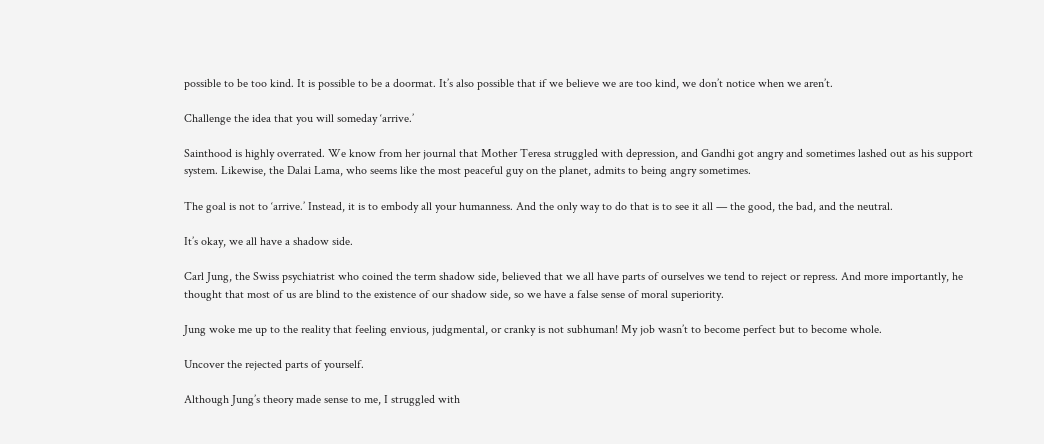possible to be too kind. It is possible to be a doormat. It’s also possible that if we believe we are too kind, we don’t notice when we aren’t.

Challenge the idea that you will someday ‘arrive.’

Sainthood is highly overrated. We know from her journal that Mother Teresa struggled with depression, and Gandhi got angry and sometimes lashed out as his support system. Likewise, the Dalai Lama, who seems like the most peaceful guy on the planet, admits to being angry sometimes.

The goal is not to ‘arrive.’ Instead, it is to embody all your humanness. And the only way to do that is to see it all — the good, the bad, and the neutral.

It’s okay, we all have a shadow side.

Carl Jung, the Swiss psychiatrist who coined the term shadow side, believed that we all have parts of ourselves we tend to reject or repress. And more importantly, he thought that most of us are blind to the existence of our shadow side, so we have a false sense of moral superiority.

Jung woke me up to the reality that feeling envious, judgmental, or cranky is not subhuman! My job wasn’t to become perfect but to become whole.

Uncover the rejected parts of yourself.

Although Jung’s theory made sense to me, I struggled with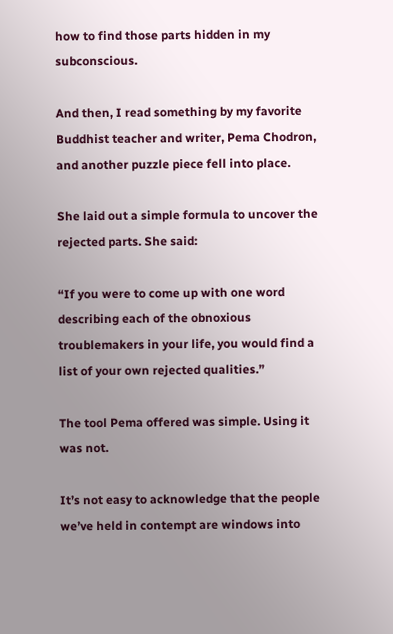how to find those parts hidden in my subconscious.

And then, I read something by my favorite Buddhist teacher and writer, Pema Chodron, and another puzzle piece fell into place.

She laid out a simple formula to uncover the rejected parts. She said:

“If you were to come up with one word describing each of the obnoxious troublemakers in your life, you would find a list of your own rejected qualities.”

The tool Pema offered was simple. Using it was not.

It’s not easy to acknowledge that the people we’ve held in contempt are windows into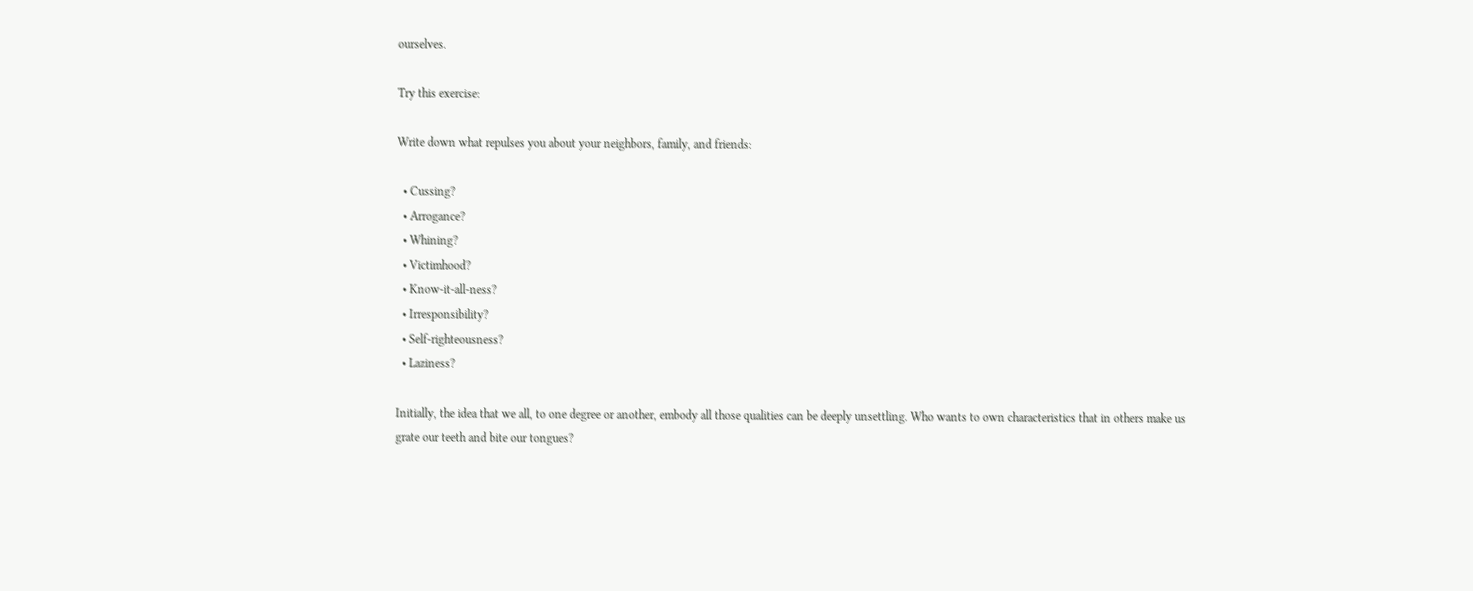ourselves.

Try this exercise:

Write down what repulses you about your neighbors, family, and friends:

  • Cussing?
  • Arrogance?
  • Whining?
  • Victimhood?
  • Know-it-all-ness?
  • Irresponsibility?
  • Self-righteousness?
  • Laziness?

Initially, the idea that we all, to one degree or another, embody all those qualities can be deeply unsettling. Who wants to own characteristics that in others make us grate our teeth and bite our tongues?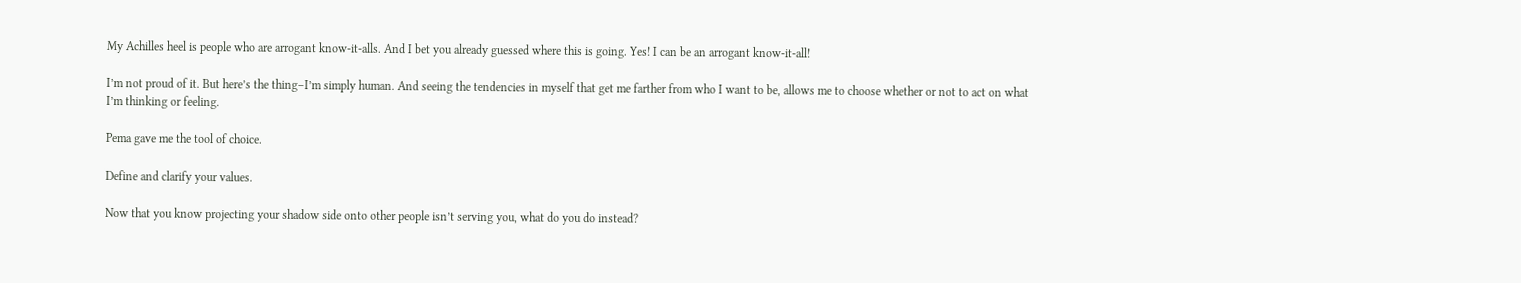My Achilles heel is people who are arrogant know-it-alls. And I bet you already guessed where this is going. Yes! I can be an arrogant know-it-all!

I’m not proud of it. But here’s the thing–I’m simply human. And seeing the tendencies in myself that get me farther from who I want to be, allows me to choose whether or not to act on what I’m thinking or feeling.

Pema gave me the tool of choice.

Define and clarify your values.

Now that you know projecting your shadow side onto other people isn’t serving you, what do you do instead?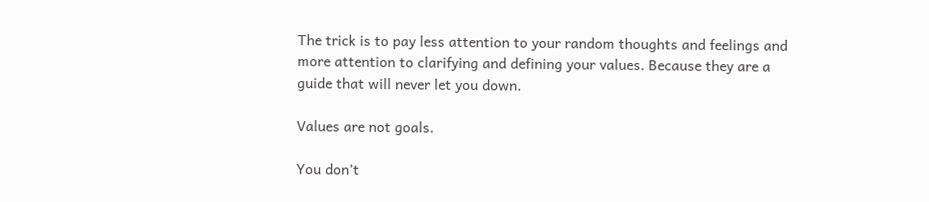The trick is to pay less attention to your random thoughts and feelings and more attention to clarifying and defining your values. Because they are a guide that will never let you down.

Values are not goals.

You don’t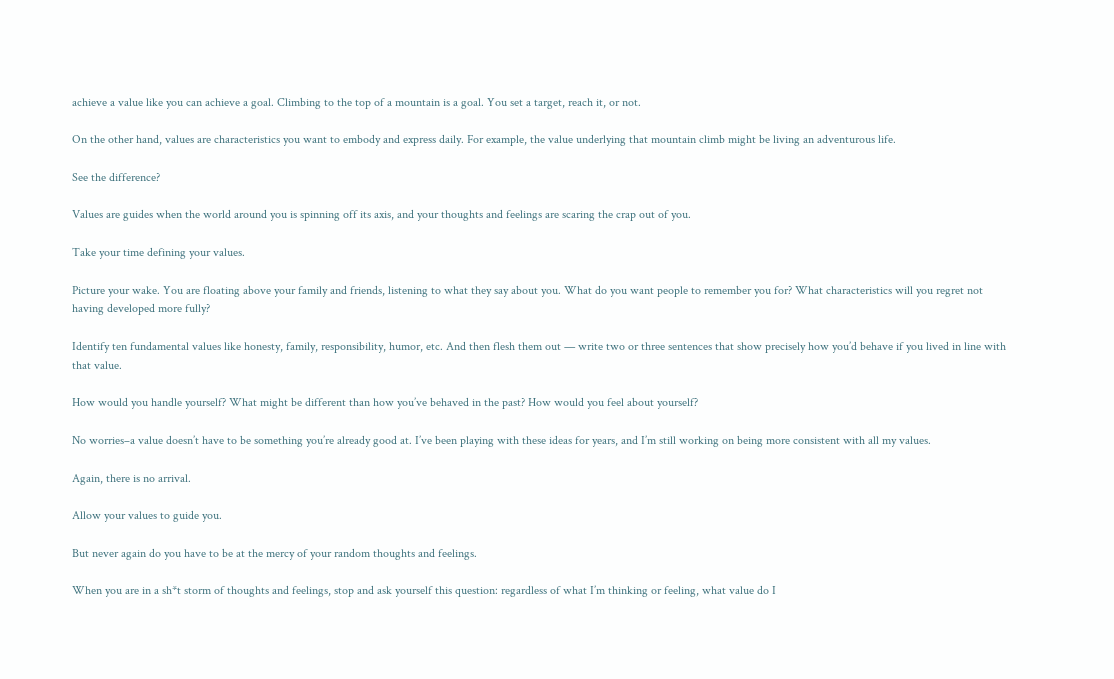achieve a value like you can achieve a goal. Climbing to the top of a mountain is a goal. You set a target, reach it, or not.

On the other hand, values are characteristics you want to embody and express daily. For example, the value underlying that mountain climb might be living an adventurous life.

See the difference?

Values are guides when the world around you is spinning off its axis, and your thoughts and feelings are scaring the crap out of you.

Take your time defining your values.

Picture your wake. You are floating above your family and friends, listening to what they say about you. What do you want people to remember you for? What characteristics will you regret not having developed more fully?

Identify ten fundamental values like honesty, family, responsibility, humor, etc. And then flesh them out — write two or three sentences that show precisely how you’d behave if you lived in line with that value.

How would you handle yourself? What might be different than how you’ve behaved in the past? How would you feel about yourself?

No worries–a value doesn’t have to be something you’re already good at. I’ve been playing with these ideas for years, and I’m still working on being more consistent with all my values.

Again, there is no arrival.

Allow your values to guide you.

But never again do you have to be at the mercy of your random thoughts and feelings.

When you are in a sh*t storm of thoughts and feelings, stop and ask yourself this question: regardless of what I’m thinking or feeling, what value do I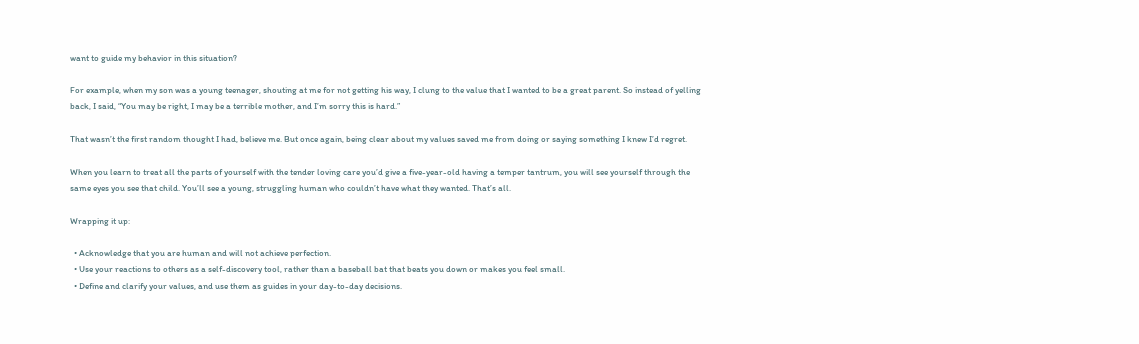want to guide my behavior in this situation?

For example, when my son was a young teenager, shouting at me for not getting his way, I clung to the value that I wanted to be a great parent. So instead of yelling back, I said, “You may be right, I may be a terrible mother, and I’m sorry this is hard.”

That wasn’t the first random thought I had, believe me. But once again, being clear about my values saved me from doing or saying something I knew I’d regret.

When you learn to treat all the parts of yourself with the tender loving care you’d give a five-year-old having a temper tantrum, you will see yourself through the same eyes you see that child. You’ll see a young, struggling human who couldn’t have what they wanted. That’s all.

Wrapping it up:

  • Acknowledge that you are human and will not achieve perfection.
  • Use your reactions to others as a self-discovery tool, rather than a baseball bat that beats you down or makes you feel small.
  • Define and clarify your values, and use them as guides in your day-to-day decisions.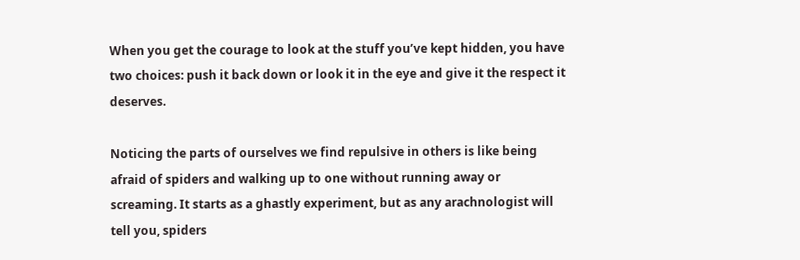When you get the courage to look at the stuff you’ve kept hidden, you have two choices: push it back down or look it in the eye and give it the respect it deserves.

Noticing the parts of ourselves we find repulsive in others is like being afraid of spiders and walking up to one without running away or screaming. It starts as a ghastly experiment, but as any arachnologist will tell you, spiders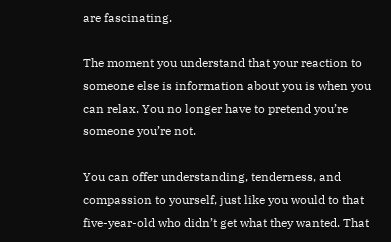are fascinating.

The moment you understand that your reaction to someone else is information about you is when you can relax. You no longer have to pretend you’re someone you’re not.

You can offer understanding, tenderness, and compassion to yourself, just like you would to that five-year-old who didn’t get what they wanted. That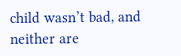child wasn’t bad, and neither are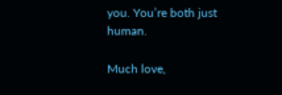you. You’re both just human.

Much love,